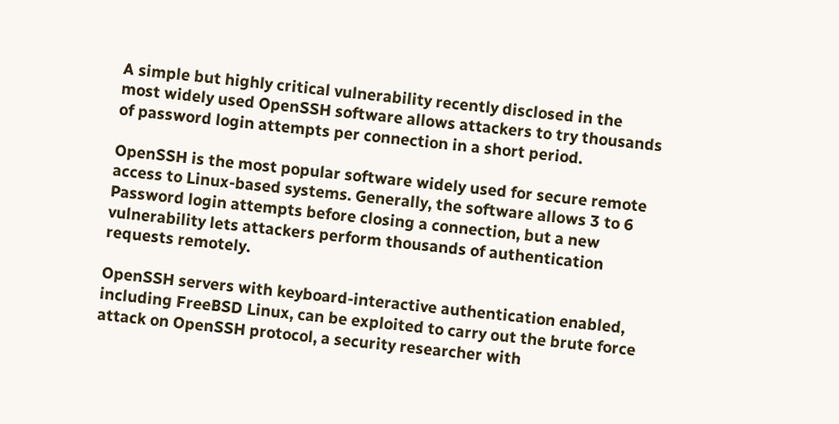A simple but highly critical vulnerability recently disclosed in the most widely used OpenSSH software allows attackers to try thousands of password login attempts per connection in a short period.

OpenSSH is the most popular software widely used for secure remote access to Linux-based systems. Generally, the software allows 3 to 6 Password login attempts before closing a connection, but a new vulnerability lets attackers perform thousands of authentication requests remotely.

OpenSSH servers with keyboard-interactive authentication enabled, including FreeBSD Linux, can be exploited to carry out the brute force attack on OpenSSH protocol, a security researcher with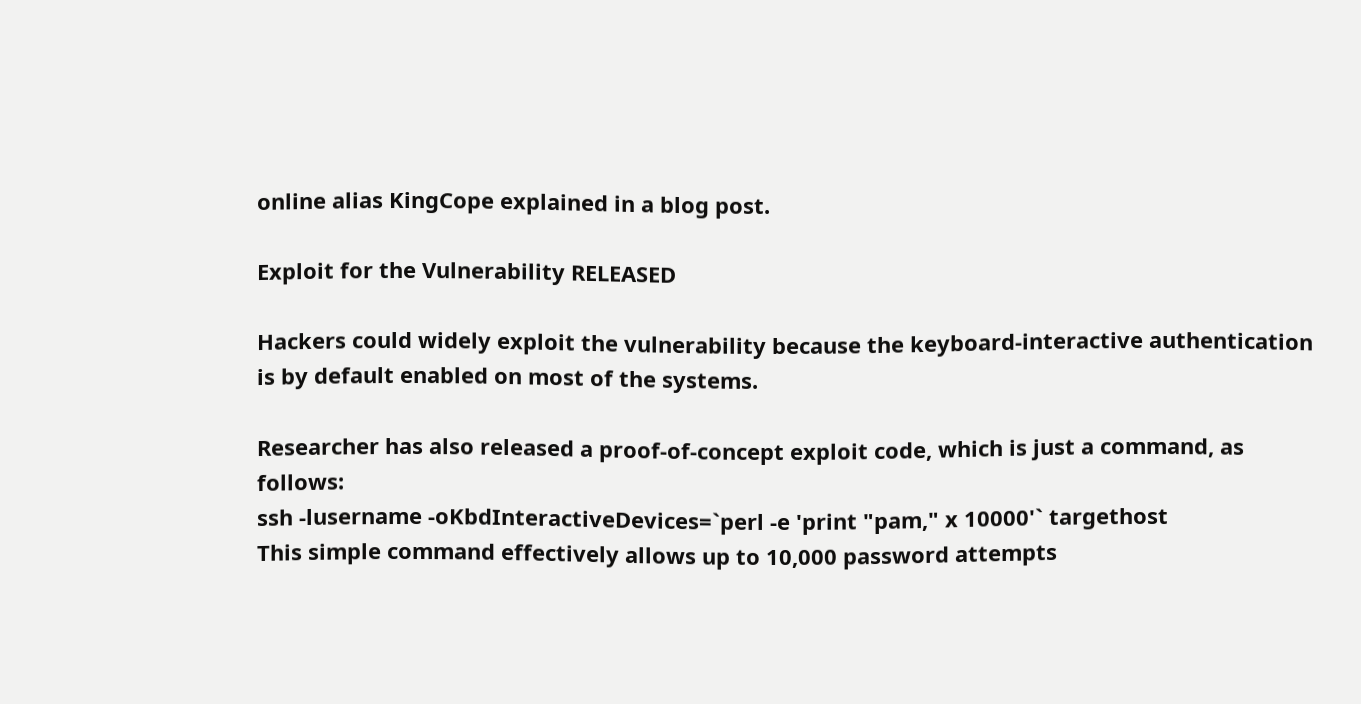online alias KingCope explained in a blog post.

Exploit for the Vulnerability RELEASED

Hackers could widely exploit the vulnerability because the keyboard-interactive authentication is by default enabled on most of the systems.

Researcher has also released a proof-of-concept exploit code, which is just a command, as follows:
ssh -lusername -oKbdInteractiveDevices=`perl -e 'print "pam," x 10000'` targethost
This simple command effectively allows up to 10,000 password attempts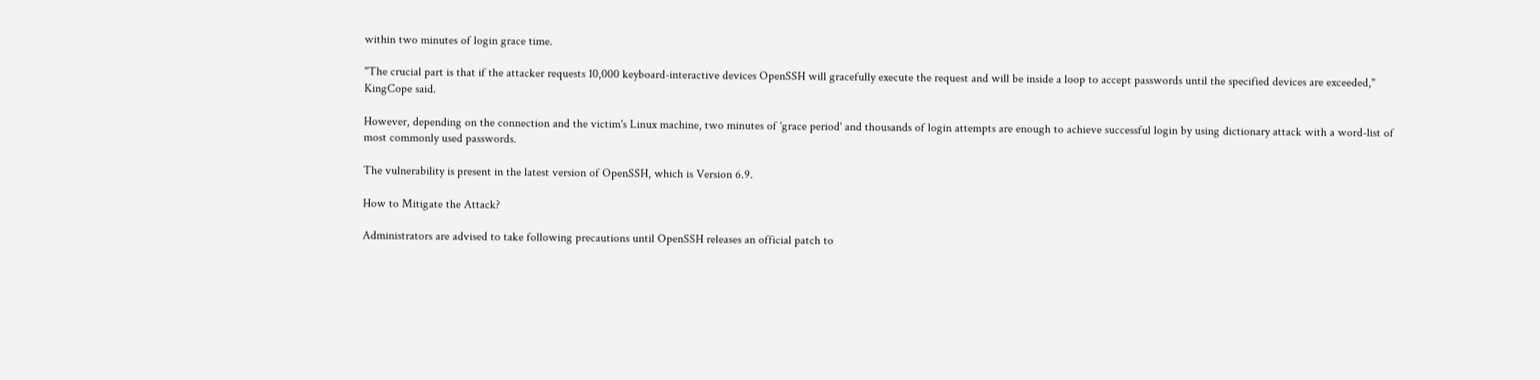within two minutes of login grace time.

"The crucial part is that if the attacker requests 10,000 keyboard-interactive devices OpenSSH will gracefully execute the request and will be inside a loop to accept passwords until the specified devices are exceeded," KingCope said.

However, depending on the connection and the victim's Linux machine, two minutes of 'grace period' and thousands of login attempts are enough to achieve successful login by using dictionary attack with a word-list of most commonly used passwords.

The vulnerability is present in the latest version of OpenSSH, which is Version 6.9.

How to Mitigate the Attack?

Administrators are advised to take following precautions until OpenSSH releases an official patch to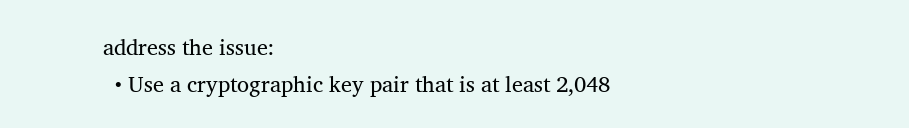address the issue:
  • Use a cryptographic key pair that is at least 2,048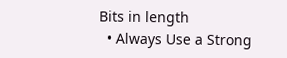Bits in length
  • Always Use a Strong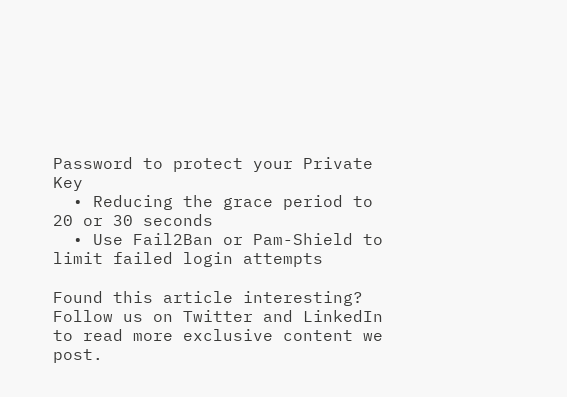Password to protect your Private Key
  • Reducing the grace period to 20 or 30 seconds
  • Use Fail2Ban or Pam-Shield to limit failed login attempts

Found this article interesting? Follow us on Twitter and LinkedIn to read more exclusive content we post.